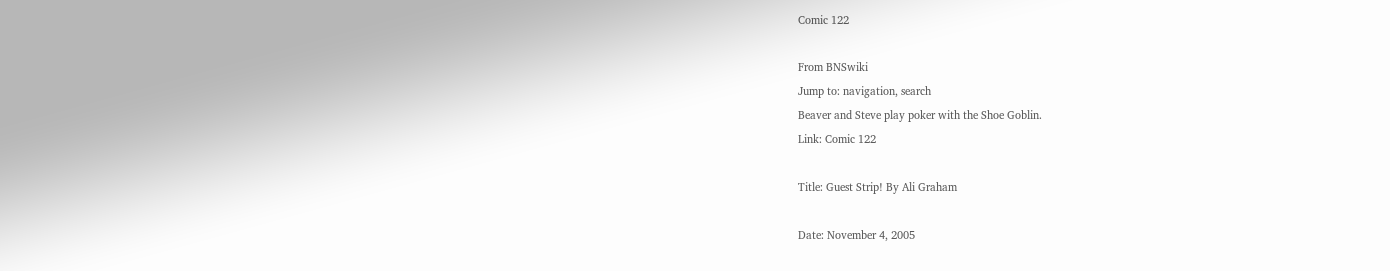Comic 122

From BNSwiki
Jump to: navigation, search
Beaver and Steve play poker with the Shoe Goblin.
Link: Comic 122

Title: Guest Strip! By Ali Graham

Date: November 4, 2005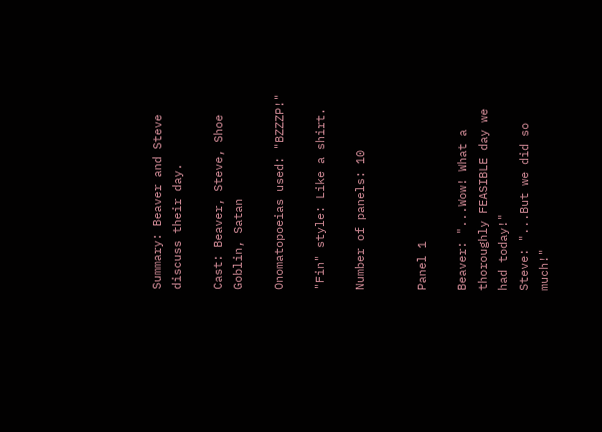Summary: Beaver and Steve discuss their day.

Cast: Beaver, Steve, Shoe Goblin, Satan

Onomatopoeias used: "BZZZP!"

"Fin" style: Like a shirt.

Number of panels: 10


Panel 1

Beaver: "...Wow! What a thoroughly FEASIBLE day we had today!"
Steve: "...But we did so much!"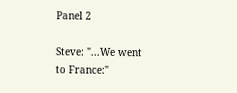Panel 2

Steve: "...We went to France:"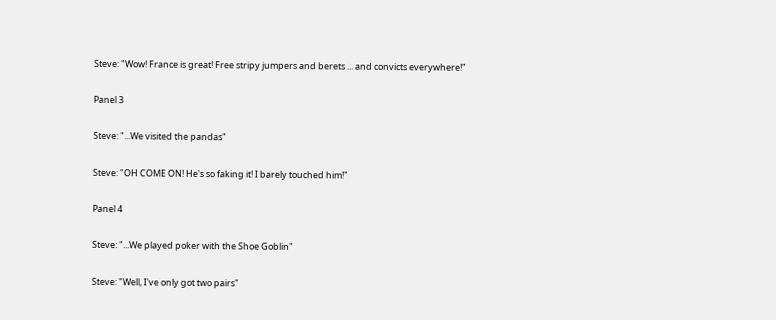Steve: "Wow! France is great! Free stripy jumpers and berets ... and convicts everywhere!"

Panel 3

Steve: "...We visited the pandas"

Steve: "OH COME ON! He's so faking it! I barely touched him!"

Panel 4

Steve: "...We played poker with the Shoe Goblin"

Steve: "Well, I've only got two pairs"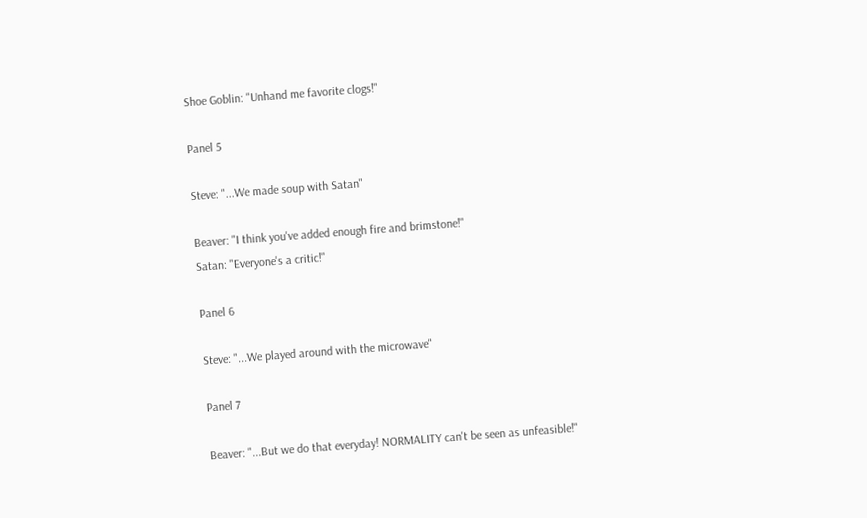Shoe Goblin: "Unhand me favorite clogs!"

Panel 5

Steve: "...We made soup with Satan"

Beaver: "I think you've added enough fire and brimstone!"
Satan: "Everyone's a critic!"

Panel 6

Steve: "...We played around with the microwave"

Panel 7

Beaver: "...But we do that everyday! NORMALITY can't be seen as unfeasible!"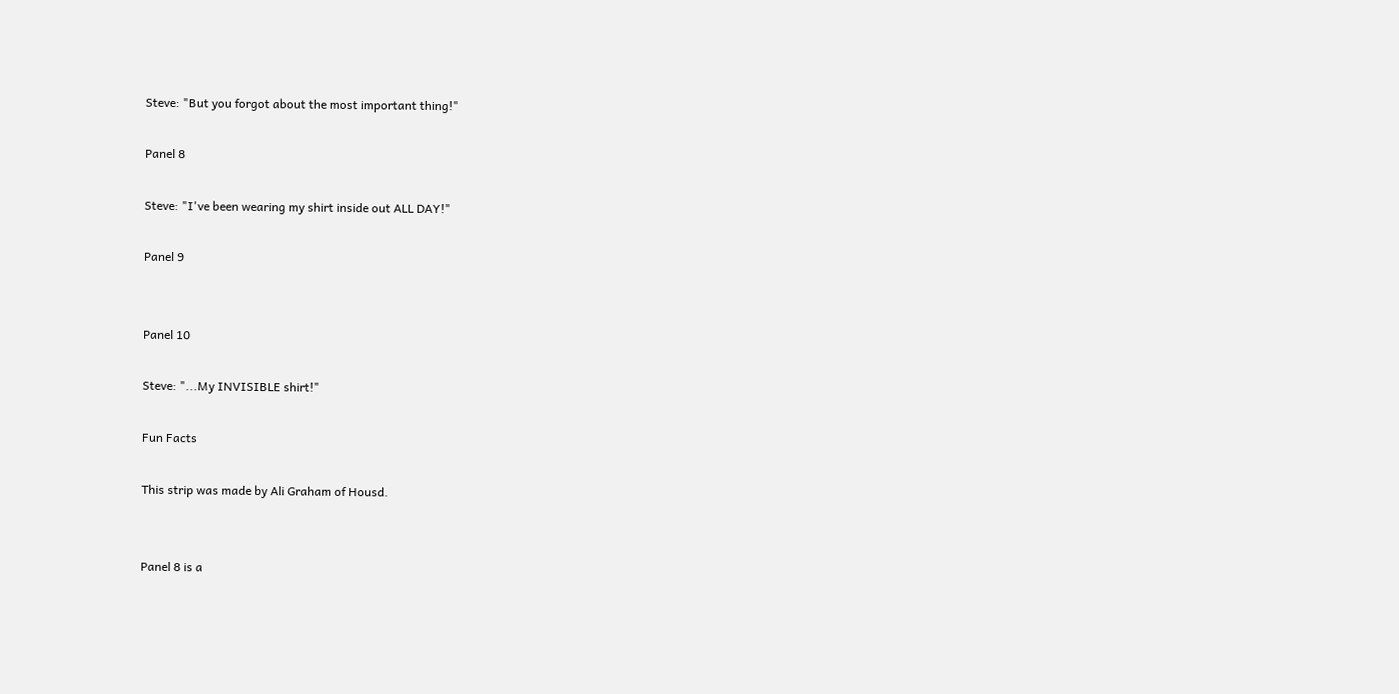Steve: "But you forgot about the most important thing!"

Panel 8

Steve: "I've been wearing my shirt inside out ALL DAY!"

Panel 9


Panel 10

Steve: "...My INVISIBLE shirt!"

Fun Facts

This strip was made by Ali Graham of Housd.


Panel 8 is a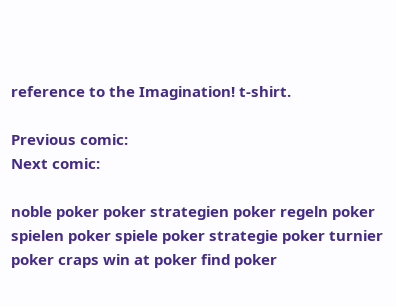reference to the Imagination! t-shirt.

Previous comic:
Next comic:

noble poker poker strategien poker regeln poker spielen poker spiele poker strategie poker turnier poker craps win at poker find poker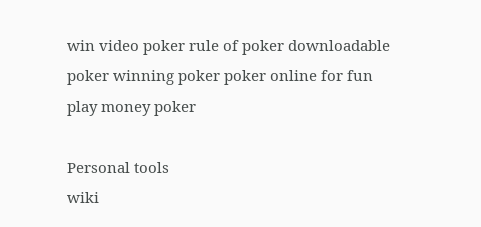win video poker rule of poker downloadable poker winning poker poker online for fun play money poker

Personal tools
wiki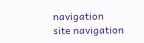navigation
site navigation